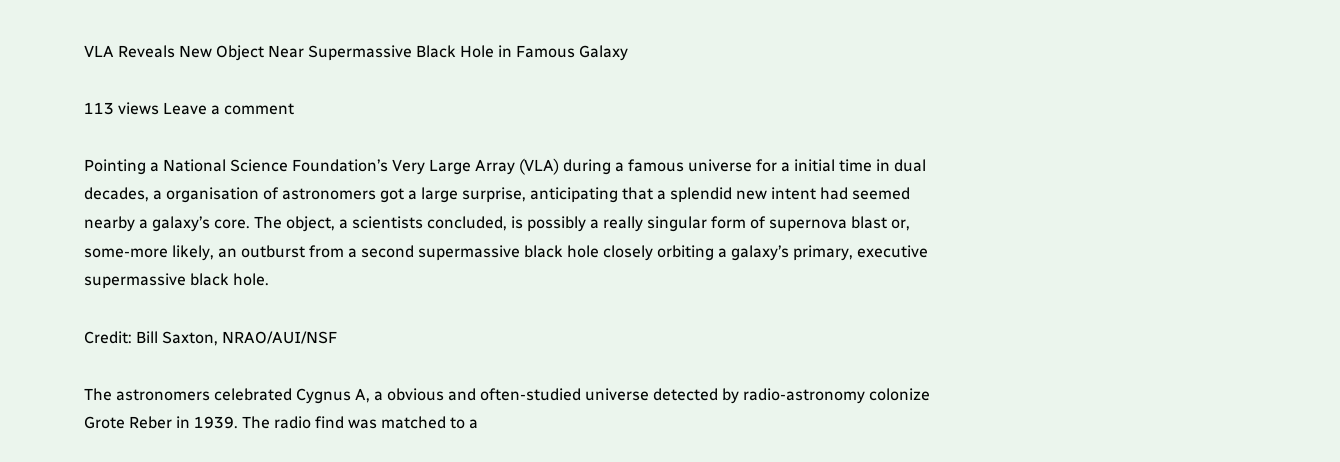VLA Reveals New Object Near Supermassive Black Hole in Famous Galaxy

113 views Leave a comment

Pointing a National Science Foundation’s Very Large Array (VLA) during a famous universe for a initial time in dual decades, a organisation of astronomers got a large surprise, anticipating that a splendid new intent had seemed nearby a galaxy’s core. The object, a scientists concluded, is possibly a really singular form of supernova blast or, some-more likely, an outburst from a second supermassive black hole closely orbiting a galaxy’s primary, executive supermassive black hole.

Credit: Bill Saxton, NRAO/AUI/NSF

The astronomers celebrated Cygnus A, a obvious and often-studied universe detected by radio-astronomy colonize Grote Reber in 1939. The radio find was matched to a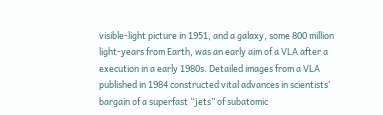visible-light picture in 1951, and a galaxy, some 800 million light-years from Earth, was an early aim of a VLA after a execution in a early 1980s. Detailed images from a VLA published in 1984 constructed vital advances in scientists’ bargain of a superfast “jets” of subatomic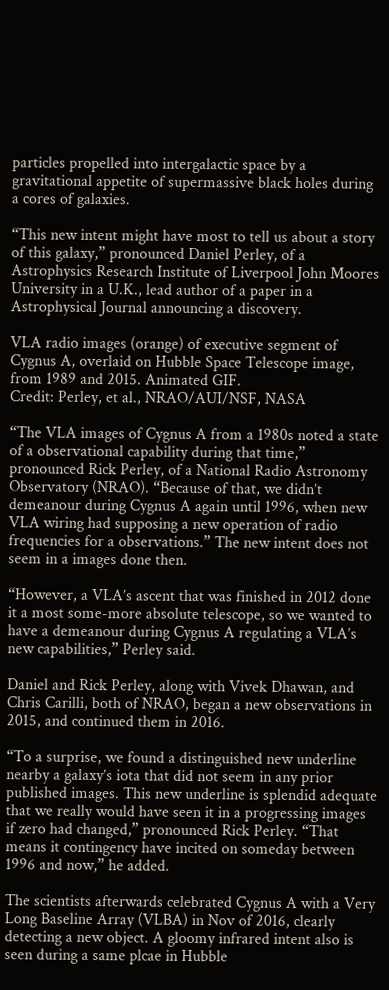particles propelled into intergalactic space by a gravitational appetite of supermassive black holes during a cores of galaxies.

“This new intent might have most to tell us about a story of this galaxy,” pronounced Daniel Perley, of a Astrophysics Research Institute of Liverpool John Moores University in a U.K., lead author of a paper in a Astrophysical Journal announcing a discovery.

VLA radio images (orange) of executive segment of Cygnus A, overlaid on Hubble Space Telescope image, from 1989 and 2015. Animated GIF.
Credit: Perley, et al., NRAO/AUI/NSF, NASA

“The VLA images of Cygnus A from a 1980s noted a state of a observational capability during that time,” pronounced Rick Perley, of a National Radio Astronomy Observatory (NRAO). “Because of that, we didn’t demeanour during Cygnus A again until 1996, when new VLA wiring had supposing a new operation of radio frequencies for a observations.” The new intent does not seem in a images done then.

“However, a VLA’s ascent that was finished in 2012 done it a most some-more absolute telescope, so we wanted to have a demeanour during Cygnus A regulating a VLA’s new capabilities,” Perley said.

Daniel and Rick Perley, along with Vivek Dhawan, and Chris Carilli, both of NRAO, began a new observations in 2015, and continued them in 2016.

“To a surprise, we found a distinguished new underline nearby a galaxy’s iota that did not seem in any prior published images. This new underline is splendid adequate that we really would have seen it in a progressing images if zero had changed,” pronounced Rick Perley. “That means it contingency have incited on someday between 1996 and now,” he added.

The scientists afterwards celebrated Cygnus A with a Very Long Baseline Array (VLBA) in Nov of 2016, clearly detecting a new object. A gloomy infrared intent also is seen during a same plcae in Hubble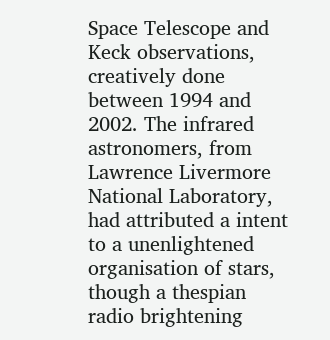Space Telescope and Keck observations, creatively done between 1994 and 2002. The infrared astronomers, from Lawrence Livermore National Laboratory, had attributed a intent to a unenlightened organisation of stars, though a thespian radio brightening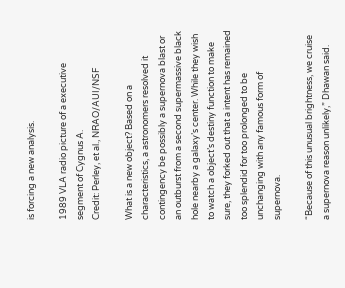is forcing a new analysis.

1989 VLA radio picture of a executive segment of Cygnus A.
Credit: Perley, et al., NRAO/AUI/NSF

What is a new object? Based on a characteristics, a astronomers resolved it contingency be possibly a supernova blast or an outburst from a second supermassive black hole nearby a galaxy’s center. While they wish to watch a object’s destiny function to make sure, they forked out that a intent has remained too splendid for too prolonged to be unchanging with any famous form of supernova.

“Because of this unusual brightness, we cruise a supernova reason unlikely,” Dhawan said.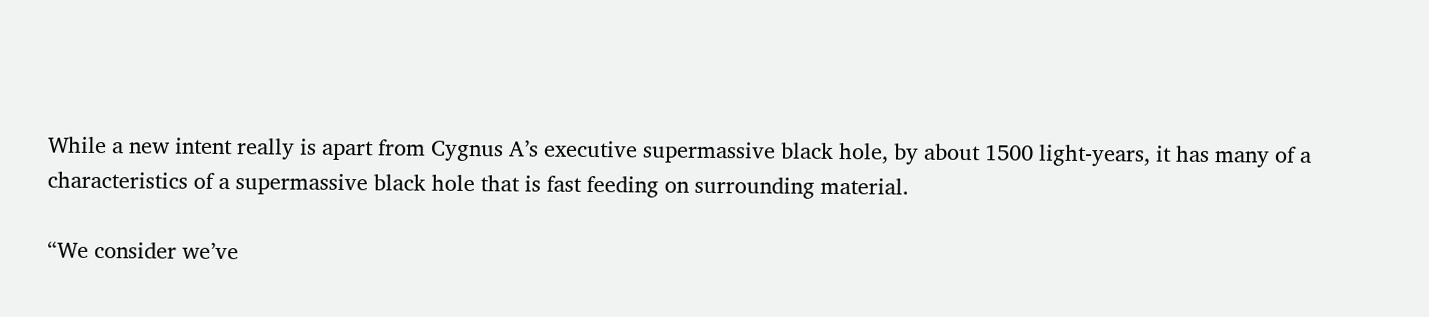While a new intent really is apart from Cygnus A’s executive supermassive black hole, by about 1500 light-years, it has many of a characteristics of a supermassive black hole that is fast feeding on surrounding material.

“We consider we’ve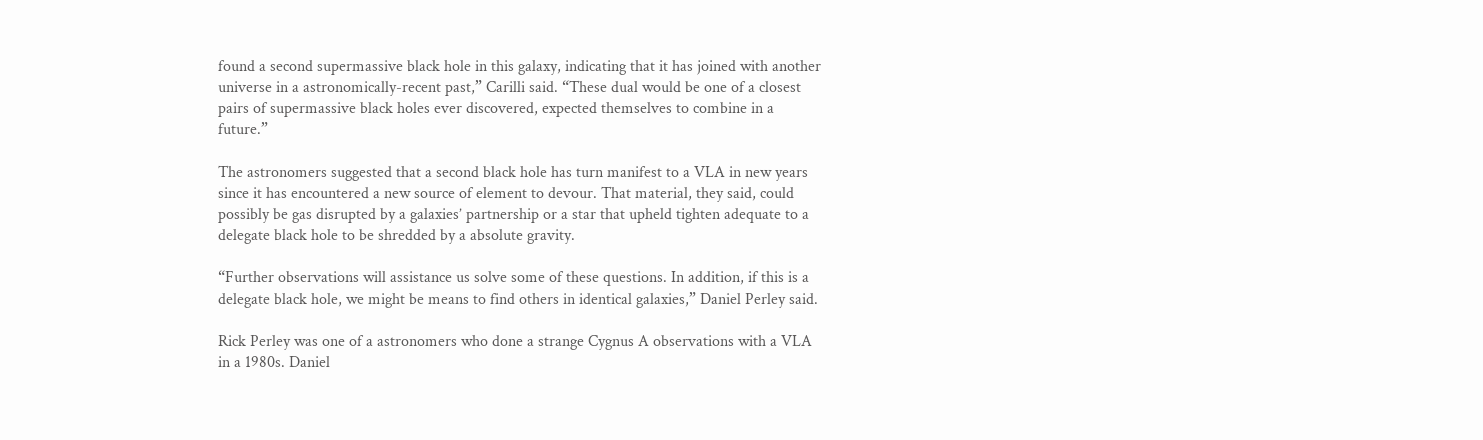found a second supermassive black hole in this galaxy, indicating that it has joined with another universe in a astronomically-recent past,” Carilli said. “These dual would be one of a closest pairs of supermassive black holes ever discovered, expected themselves to combine in a future.”

The astronomers suggested that a second black hole has turn manifest to a VLA in new years since it has encountered a new source of element to devour. That material, they said, could possibly be gas disrupted by a galaxies’ partnership or a star that upheld tighten adequate to a delegate black hole to be shredded by a absolute gravity.

“Further observations will assistance us solve some of these questions. In addition, if this is a delegate black hole, we might be means to find others in identical galaxies,” Daniel Perley said.

Rick Perley was one of a astronomers who done a strange Cygnus A observations with a VLA in a 1980s. Daniel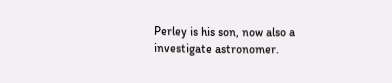Perley is his son, now also a investigate astronomer.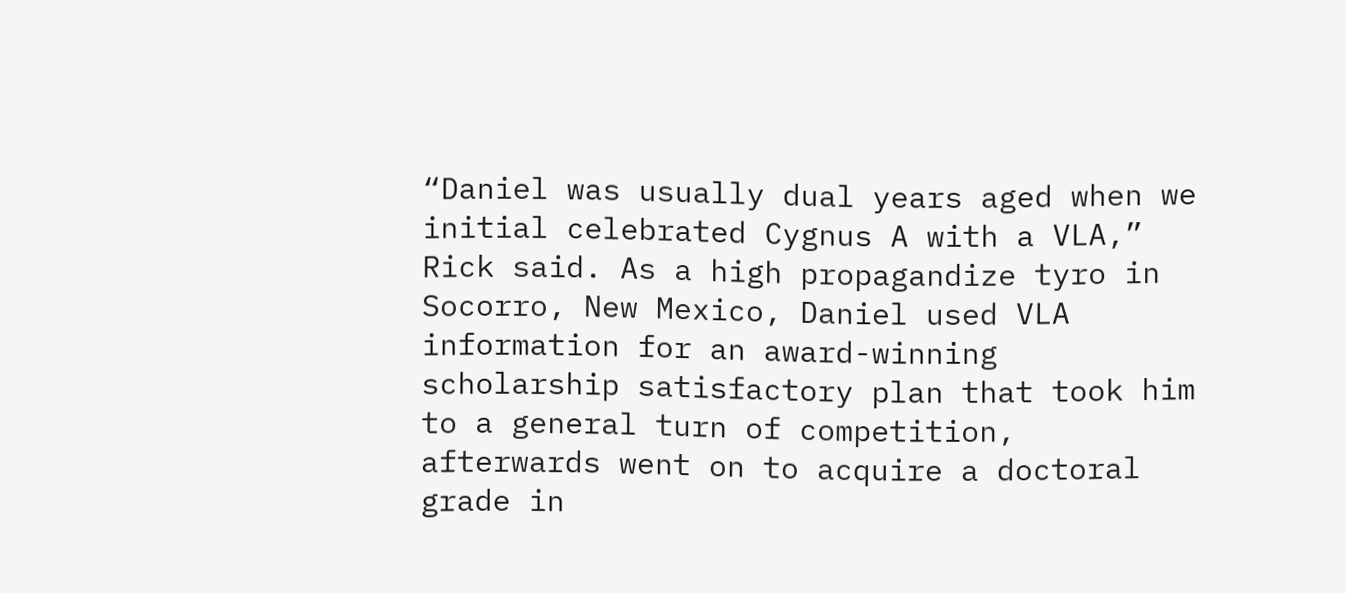“Daniel was usually dual years aged when we initial celebrated Cygnus A with a VLA,” Rick said. As a high propagandize tyro in Socorro, New Mexico, Daniel used VLA information for an award-winning scholarship satisfactory plan that took him to a general turn of competition, afterwards went on to acquire a doctoral grade in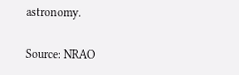astronomy.

Source: NRAO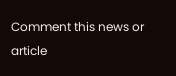Comment this news or article